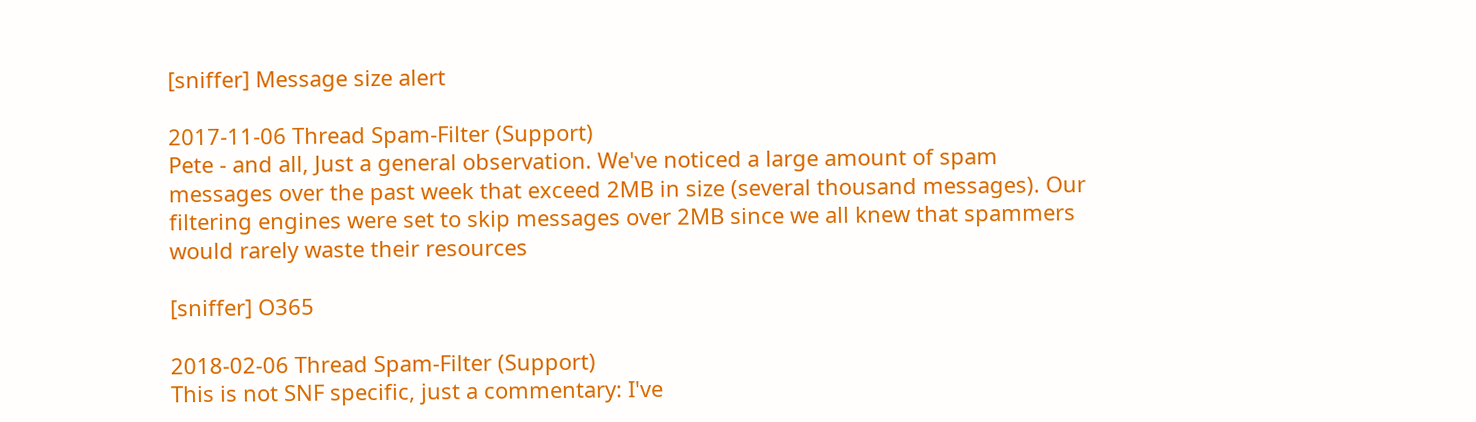[sniffer] Message size alert

2017-11-06 Thread Spam-Filter (Support)
Pete - and all, Just a general observation. We've noticed a large amount of spam messages over the past week that exceed 2MB in size (several thousand messages). Our filtering engines were set to skip messages over 2MB since we all knew that spammers would rarely waste their resources

[sniffer] O365

2018-02-06 Thread Spam-Filter (Support)
This is not SNF specific, just a commentary: I've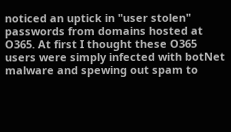noticed an uptick in "user stolen" passwords from domains hosted at O365. At first I thought these O365 users were simply infected with botNet malware and spewing out spam to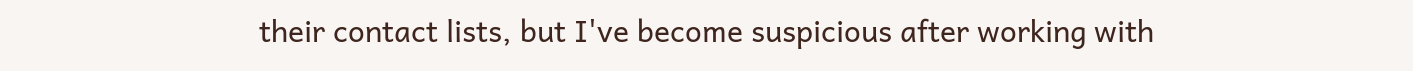their contact lists, but I've become suspicious after working with